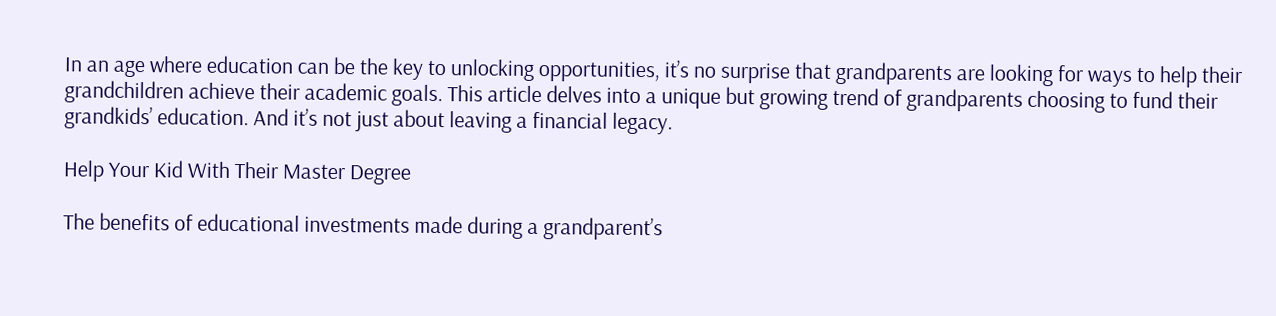In an age where education can be the key to unlocking opportunities, it’s no surprise that grandparents are looking for ways to help their grandchildren achieve their academic goals. This article delves into a unique but growing trend of grandparents choosing to fund their grandkids’ education. And it’s not just about leaving a financial legacy.

Help Your Kid With Their Master Degree

The benefits of educational investments made during a grandparent’s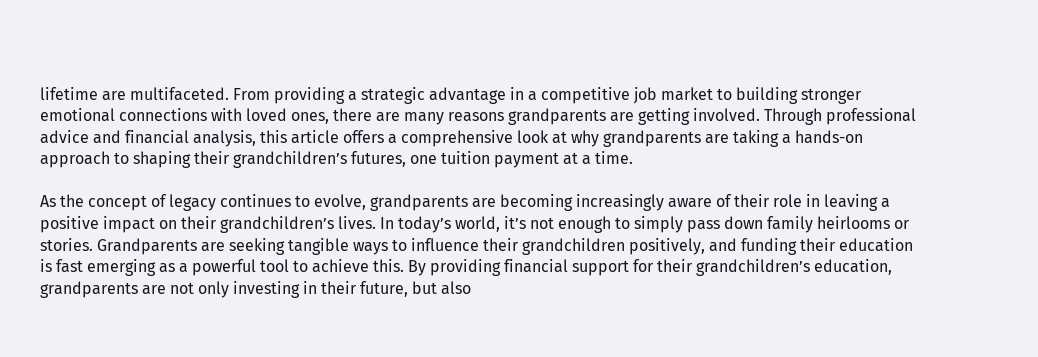lifetime are multifaceted. From providing a strategic advantage in a competitive job market to building stronger emotional connections with loved ones, there are many reasons grandparents are getting involved. Through professional advice and financial analysis, this article offers a comprehensive look at why grandparents are taking a hands-on approach to shaping their grandchildren’s futures, one tuition payment at a time.

As the concept of legacy continues to evolve, grandparents are becoming increasingly aware of their role in leaving a positive impact on their grandchildren’s lives. In today’s world, it’s not enough to simply pass down family heirlooms or stories. Grandparents are seeking tangible ways to influence their grandchildren positively, and funding their education is fast emerging as a powerful tool to achieve this. By providing financial support for their grandchildren’s education, grandparents are not only investing in their future, but also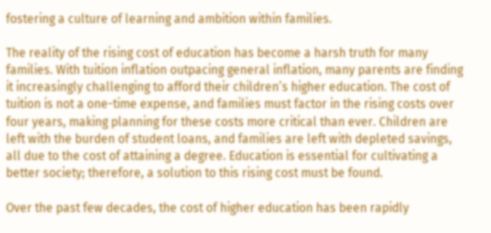fostering a culture of learning and ambition within families.

The reality of the rising cost of education has become a harsh truth for many families. With tuition inflation outpacing general inflation, many parents are finding it increasingly challenging to afford their children’s higher education. The cost of tuition is not a one-time expense, and families must factor in the rising costs over four years, making planning for these costs more critical than ever. Children are left with the burden of student loans, and families are left with depleted savings, all due to the cost of attaining a degree. Education is essential for cultivating a better society; therefore, a solution to this rising cost must be found.

Over the past few decades, the cost of higher education has been rapidly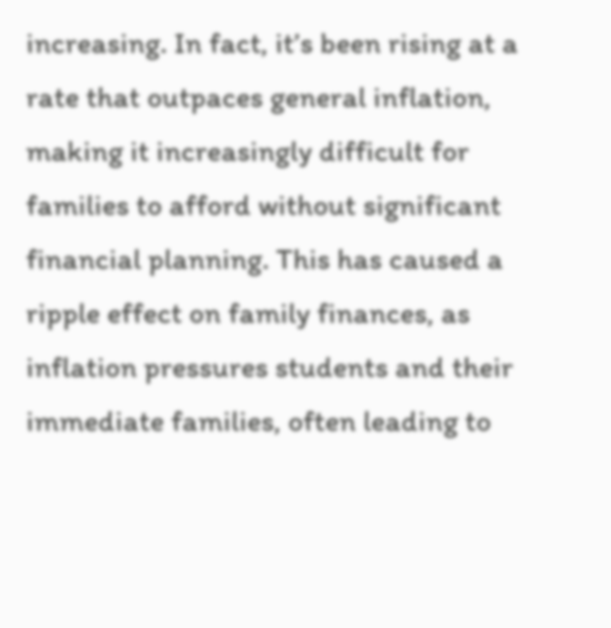increasing. In fact, it’s been rising at a rate that outpaces general inflation, making it increasingly difficult for families to afford without significant financial planning. This has caused a ripple effect on family finances, as inflation pressures students and their immediate families, often leading to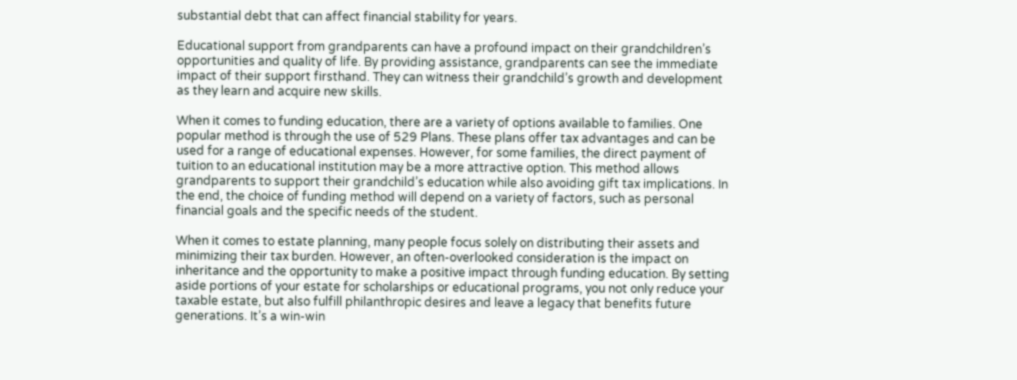substantial debt that can affect financial stability for years.

Educational support from grandparents can have a profound impact on their grandchildren’s opportunities and quality of life. By providing assistance, grandparents can see the immediate impact of their support firsthand. They can witness their grandchild’s growth and development as they learn and acquire new skills.

When it comes to funding education, there are a variety of options available to families. One popular method is through the use of 529 Plans. These plans offer tax advantages and can be used for a range of educational expenses. However, for some families, the direct payment of tuition to an educational institution may be a more attractive option. This method allows grandparents to support their grandchild’s education while also avoiding gift tax implications. In the end, the choice of funding method will depend on a variety of factors, such as personal financial goals and the specific needs of the student.

When it comes to estate planning, many people focus solely on distributing their assets and minimizing their tax burden. However, an often-overlooked consideration is the impact on inheritance and the opportunity to make a positive impact through funding education. By setting aside portions of your estate for scholarships or educational programs, you not only reduce your taxable estate, but also fulfill philanthropic desires and leave a legacy that benefits future generations. It’s a win-win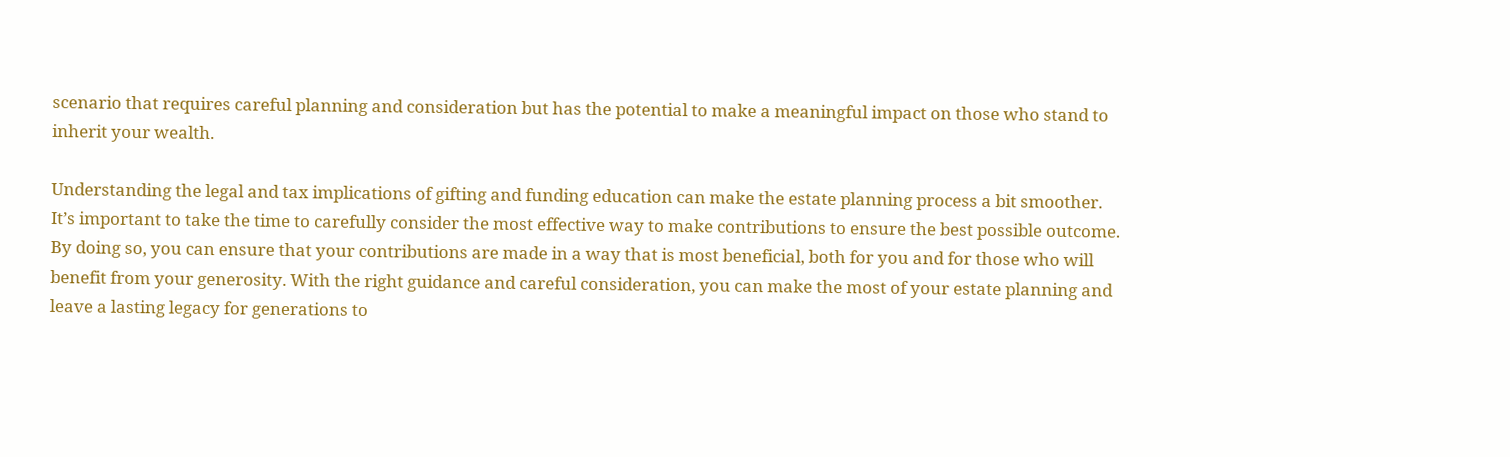scenario that requires careful planning and consideration but has the potential to make a meaningful impact on those who stand to inherit your wealth.

Understanding the legal and tax implications of gifting and funding education can make the estate planning process a bit smoother. It’s important to take the time to carefully consider the most effective way to make contributions to ensure the best possible outcome. By doing so, you can ensure that your contributions are made in a way that is most beneficial, both for you and for those who will benefit from your generosity. With the right guidance and careful consideration, you can make the most of your estate planning and leave a lasting legacy for generations to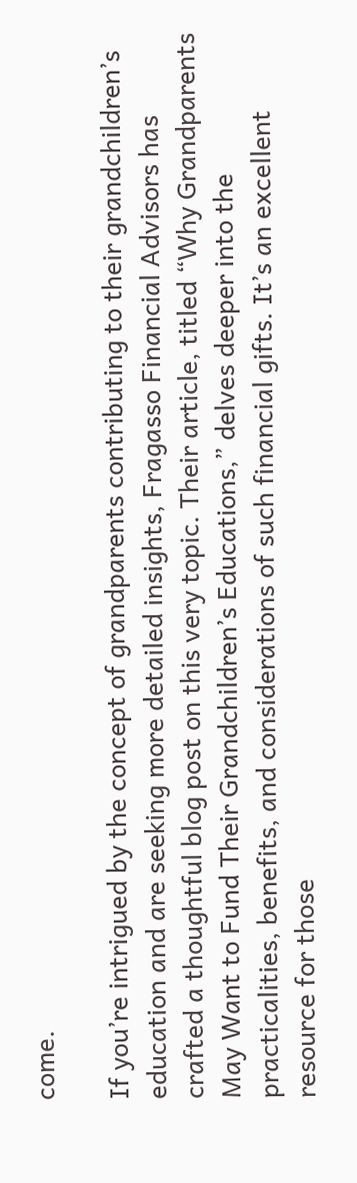come.

If you’re intrigued by the concept of grandparents contributing to their grandchildren’s education and are seeking more detailed insights, Fragasso Financial Advisors has crafted a thoughtful blog post on this very topic. Their article, titled “Why Grandparents May Want to Fund Their Grandchildren’s Educations,” delves deeper into the practicalities, benefits, and considerations of such financial gifts. It’s an excellent resource for those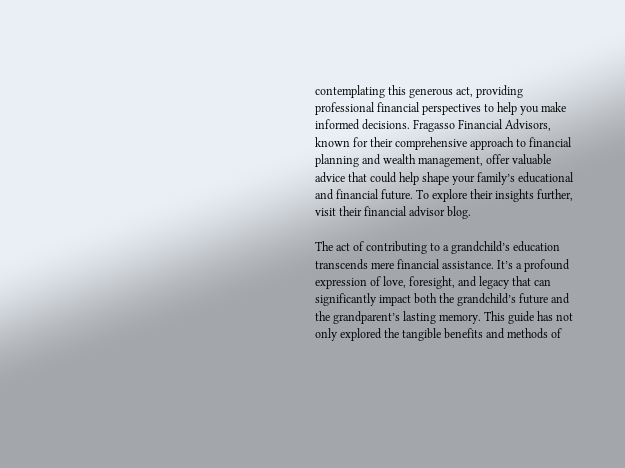contemplating this generous act, providing professional financial perspectives to help you make informed decisions. Fragasso Financial Advisors, known for their comprehensive approach to financial planning and wealth management, offer valuable advice that could help shape your family’s educational and financial future. To explore their insights further, visit their financial advisor blog.

The act of contributing to a grandchild’s education transcends mere financial assistance. It’s a profound expression of love, foresight, and legacy that can significantly impact both the grandchild’s future and the grandparent’s lasting memory. This guide has not only explored the tangible benefits and methods of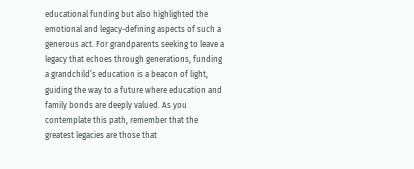educational funding but also highlighted the emotional and legacy-defining aspects of such a generous act. For grandparents seeking to leave a legacy that echoes through generations, funding a grandchild’s education is a beacon of light, guiding the way to a future where education and family bonds are deeply valued. As you contemplate this path, remember that the greatest legacies are those that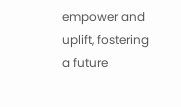empower and uplift, fostering a future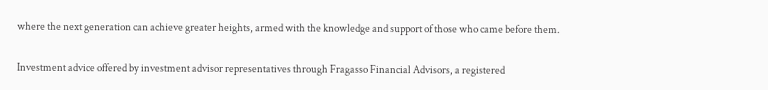where the next generation can achieve greater heights, armed with the knowledge and support of those who came before them.

Investment advice offered by investment advisor representatives through Fragasso Financial Advisors, a registered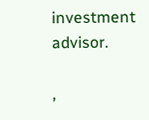investment advisor.

,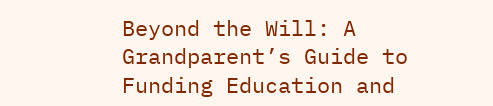Beyond the Will: A Grandparent’s Guide to Funding Education and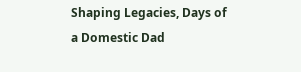Shaping Legacies, Days of a Domestic Dad